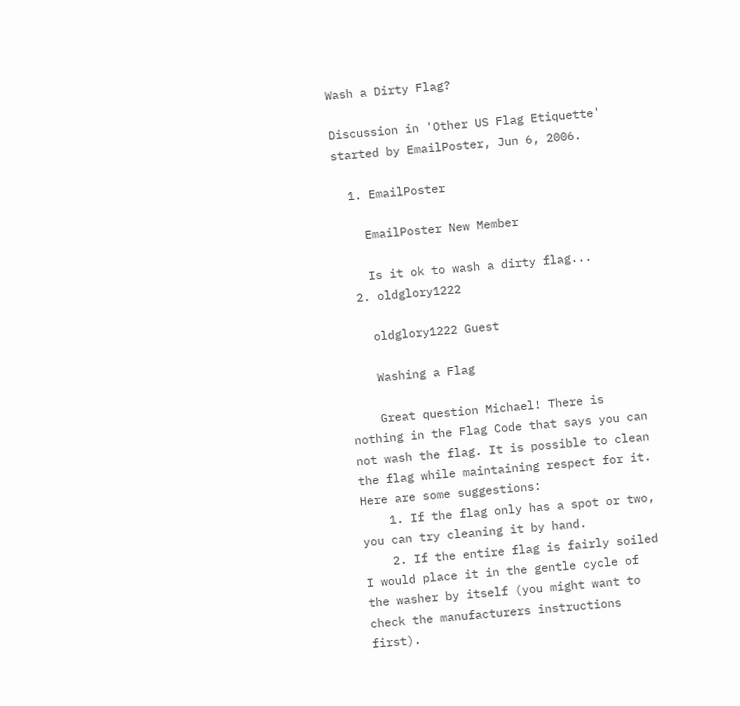Wash a Dirty Flag?

Discussion in 'Other US Flag Etiquette' started by EmailPoster, Jun 6, 2006.

  1. EmailPoster

    EmailPoster New Member

    Is it ok to wash a dirty flag...
  2. oldglory1222

    oldglory1222 Guest

    Washing a Flag

    Great question Michael! There is nothing in the Flag Code that says you can not wash the flag. It is possible to clean the flag while maintaining respect for it. Here are some suggestions:
    1. If the flag only has a spot or two, you can try cleaning it by hand.
    2. If the entire flag is fairly soiled I would place it in the gentle cycle of the washer by itself (you might want to check the manufacturers instructions first).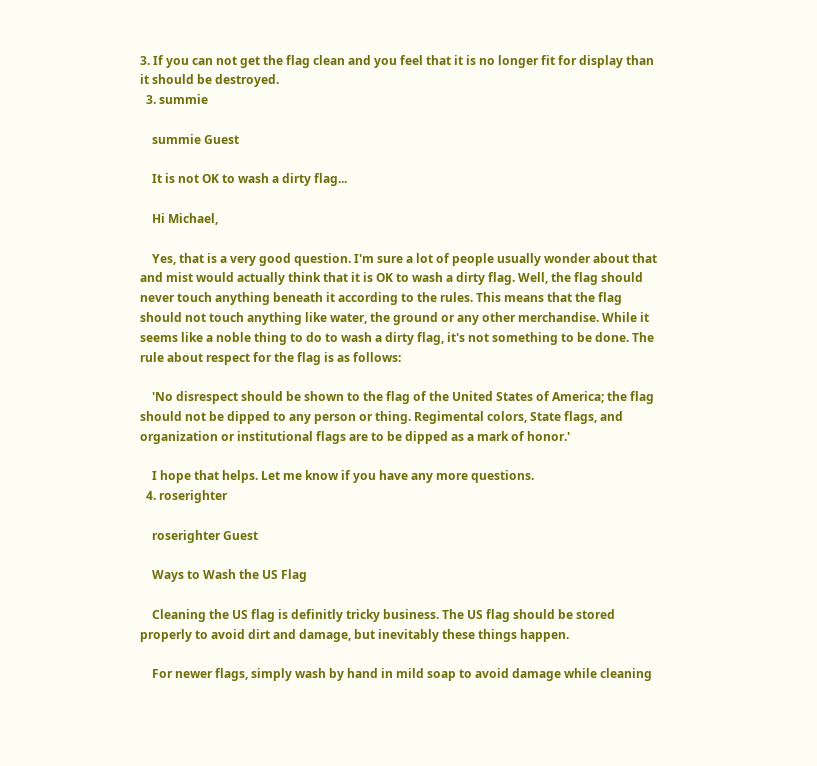3. If you can not get the flag clean and you feel that it is no longer fit for display than it should be destroyed.
  3. summie

    summie Guest

    It is not OK to wash a dirty flag...

    Hi Michael,

    Yes, that is a very good question. I'm sure a lot of people usually wonder about that and mist would actually think that it is OK to wash a dirty flag. Well, the flag should never touch anything beneath it according to the rules. This means that the flag should not touch anything like water, the ground or any other merchandise. While it seems like a noble thing to do to wash a dirty flag, it's not something to be done. The rule about respect for the flag is as follows:

    'No disrespect should be shown to the flag of the United States of America; the flag should not be dipped to any person or thing. Regimental colors, State flags, and organization or institutional flags are to be dipped as a mark of honor.'

    I hope that helps. Let me know if you have any more questions.
  4. roserighter

    roserighter Guest

    Ways to Wash the US Flag

    Cleaning the US flag is definitly tricky business. The US flag should be stored properly to avoid dirt and damage, but inevitably these things happen.

    For newer flags, simply wash by hand in mild soap to avoid damage while cleaning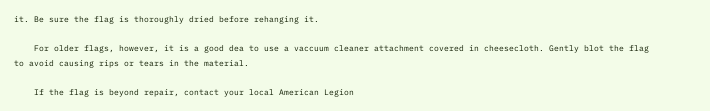it. Be sure the flag is thoroughly dried before rehanging it.

    For older flags, however, it is a good dea to use a vaccuum cleaner attachment covered in cheesecloth. Gently blot the flag to avoid causing rips or tears in the material.

    If the flag is beyond repair, contact your local American Legion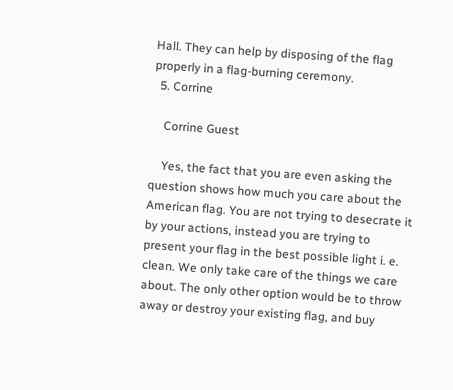Hall. They can help by disposing of the flag properly in a flag-burning ceremony.
  5. Corrine

    Corrine Guest

    Yes, the fact that you are even asking the question shows how much you care about the American flag. You are not trying to desecrate it by your actions, instead you are trying to present your flag in the best possible light i. e. clean. We only take care of the things we care about. The only other option would be to throw away or destroy your existing flag, and buy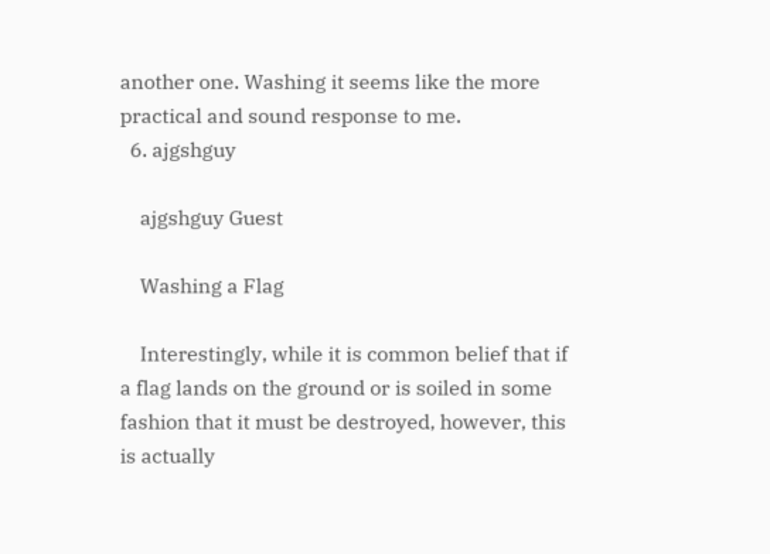another one. Washing it seems like the more practical and sound response to me.
  6. ajgshguy

    ajgshguy Guest

    Washing a Flag

    Interestingly, while it is common belief that if a flag lands on the ground or is soiled in some fashion that it must be destroyed, however, this is actually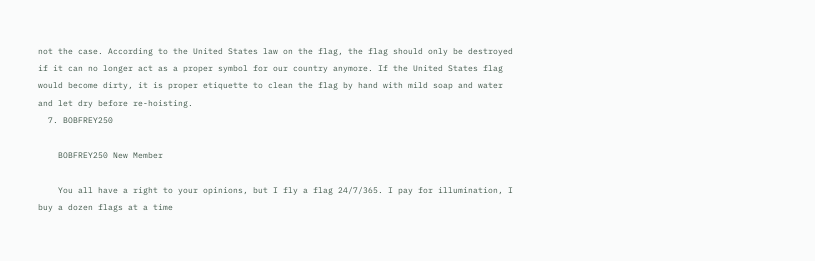not the case. According to the United States law on the flag, the flag should only be destroyed if it can no longer act as a proper symbol for our country anymore. If the United States flag would become dirty, it is proper etiquette to clean the flag by hand with mild soap and water and let dry before re-hoisting.
  7. BOBFREY250

    BOBFREY250 New Member

    You all have a right to your opinions, but I fly a flag 24/7/365. I pay for illumination, I buy a dozen flags at a time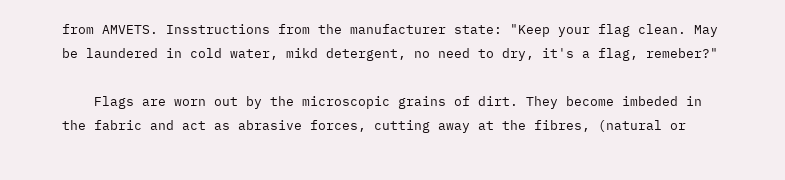from AMVETS. Insstructions from the manufacturer state: "Keep your flag clean. May be laundered in cold water, mikd detergent, no need to dry, it's a flag, remeber?"

    Flags are worn out by the microscopic grains of dirt. They become imbeded in the fabric and act as abrasive forces, cutting away at the fibres, (natural or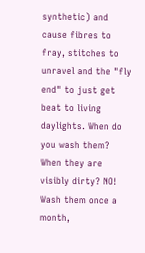synthetic) and cause fibres to fray, stitches to unravel and the "fly end" to just get beat to living daylights. When do you wash them? When they are visibly dirty? NO! Wash them once a month,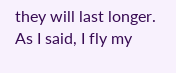they will last longer. As I said, I fly my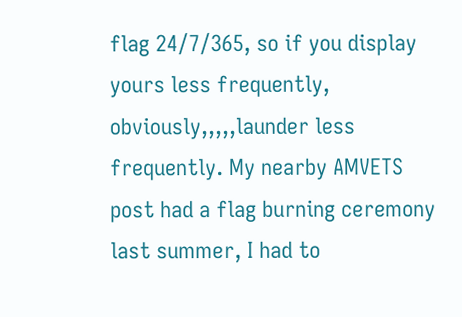flag 24/7/365, so if you display yours less frequently, obviously,,,,,launder less frequently. My nearby AMVETS post had a flag burning ceremony last summer, I had to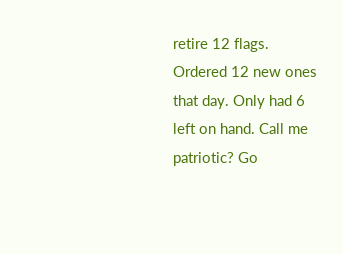retire 12 flags. Ordered 12 new ones that day. Only had 6 left on hand. Call me patriotic? Go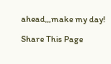ahead,,,make my day!

Share This Page